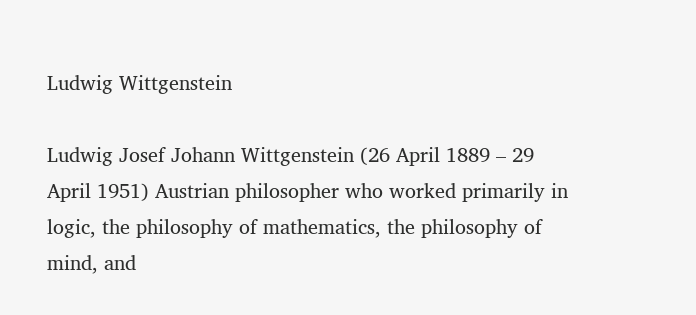Ludwig Wittgenstein

Ludwig Josef Johann Wittgenstein (26 April 1889 – 29 April 1951) Austrian philosopher who worked primarily in logic, the philosophy of mathematics, the philosophy of mind, and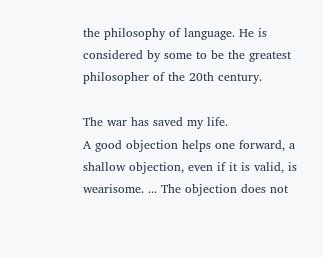the philosophy of language. He is considered by some to be the greatest philosopher of the 20th century.

The war has saved my life.
A good objection helps one forward, a shallow objection, even if it is valid, is wearisome. ... The objection does not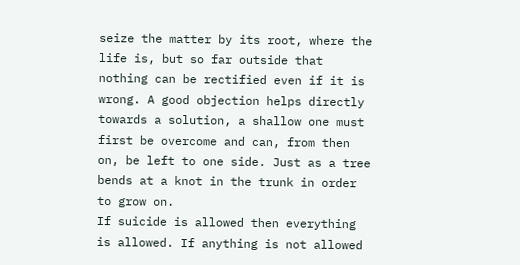seize the matter by its root, where the life is, but so far outside that nothing can be rectified even if it is wrong. A good objection helps directly towards a solution, a shallow one must first be overcome and can, from then on, be left to one side. Just as a tree bends at a knot in the trunk in order to grow on.
If suicide is allowed then everything is allowed. If anything is not allowed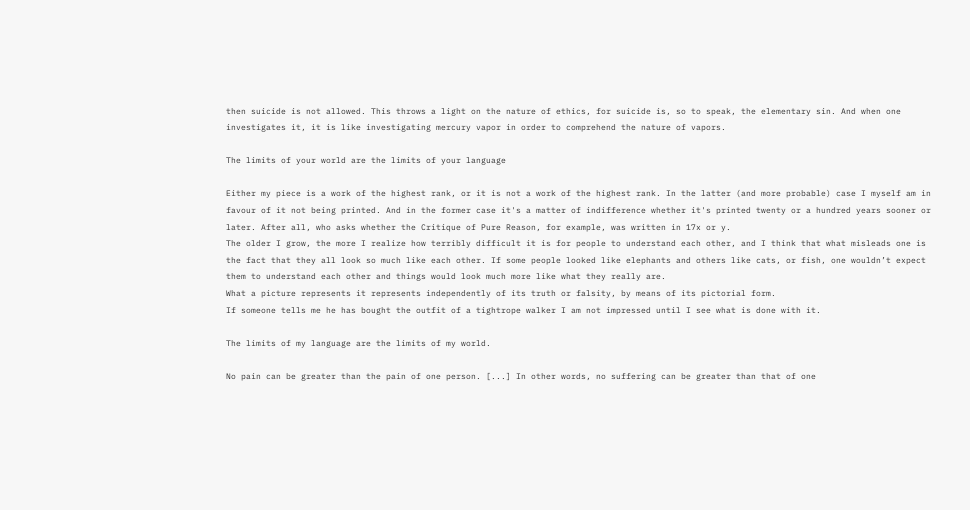then suicide is not allowed. This throws a light on the nature of ethics, for suicide is, so to speak, the elementary sin. And when one investigates it, it is like investigating mercury vapor in order to comprehend the nature of vapors.

The limits of your world are the limits of your language

Either my piece is a work of the highest rank, or it is not a work of the highest rank. In the latter (and more probable) case I myself am in favour of it not being printed. And in the former case it's a matter of indifference whether it's printed twenty or a hundred years sooner or later. After all, who asks whether the Critique of Pure Reason, for example, was written in 17x or y.
The older I grow, the more I realize how terribly difficult it is for people to understand each other, and I think that what misleads one is the fact that they all look so much like each other. If some people looked like elephants and others like cats, or fish, one wouldn’t expect them to understand each other and things would look much more like what they really are.
What a picture represents it represents independently of its truth or falsity, by means of its pictorial form.
If someone tells me he has bought the outfit of a tightrope walker I am not impressed until I see what is done with it.

The limits of my language are the limits of my world.

No pain can be greater than the pain of one person. [...] In other words, no suffering can be greater than that of one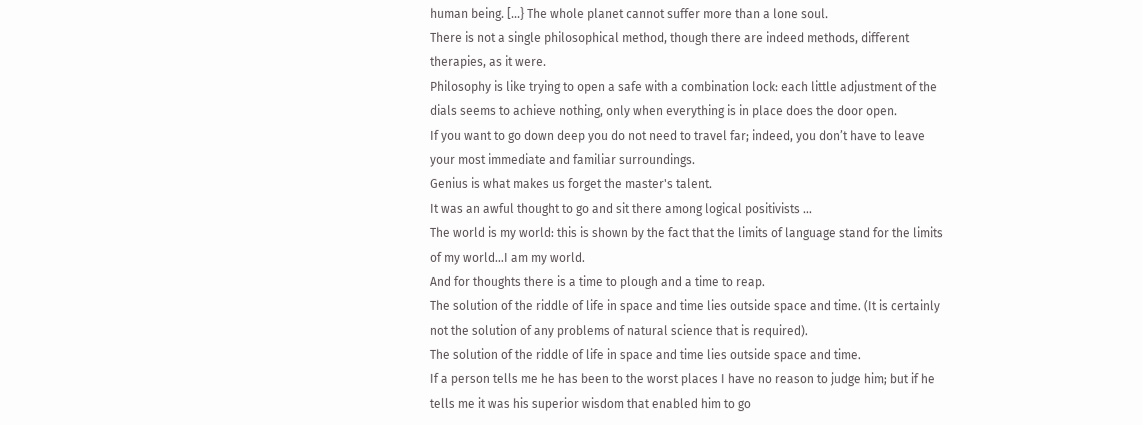human being. [...} The whole planet cannot suffer more than a lone soul.
There is not a single philosophical method, though there are indeed methods, different therapies, as it were.
Philosophy is like trying to open a safe with a combination lock: each little adjustment of the dials seems to achieve nothing, only when everything is in place does the door open.
If you want to go down deep you do not need to travel far; indeed, you don’t have to leave your most immediate and familiar surroundings.
Genius is what makes us forget the master's talent.
It was an awful thought to go and sit there among logical positivists ...
The world is my world: this is shown by the fact that the limits of language stand for the limits of my world…I am my world.
And for thoughts there is a time to plough and a time to reap.
The solution of the riddle of life in space and time lies outside space and time. (It is certainly not the solution of any problems of natural science that is required).
The solution of the riddle of life in space and time lies outside space and time.
If a person tells me he has been to the worst places I have no reason to judge him; but if he tells me it was his superior wisdom that enabled him to go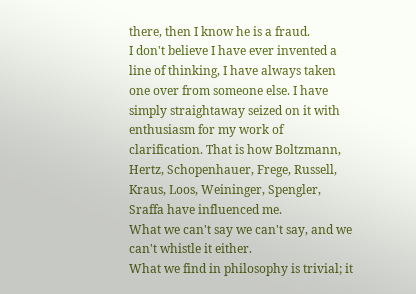there, then I know he is a fraud.
I don't believe I have ever invented a line of thinking, I have always taken one over from someone else. I have simply straightaway seized on it with enthusiasm for my work of clarification. That is how Boltzmann, Hertz, Schopenhauer, Frege, Russell, Kraus, Loos, Weininger, Spengler, Sraffa have influenced me.
What we can't say we can't say, and we can't whistle it either.
What we find in philosophy is trivial; it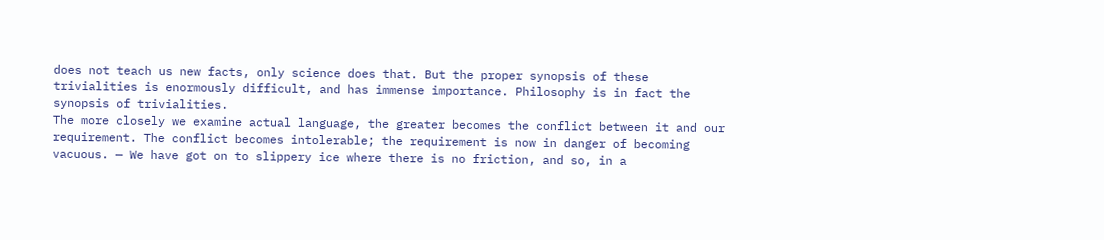does not teach us new facts, only science does that. But the proper synopsis of these trivialities is enormously difficult, and has immense importance. Philosophy is in fact the synopsis of trivialities.
The more closely we examine actual language, the greater becomes the conflict between it and our requirement. The conflict becomes intolerable; the requirement is now in danger of becoming vacuous. — We have got on to slippery ice where there is no friction, and so, in a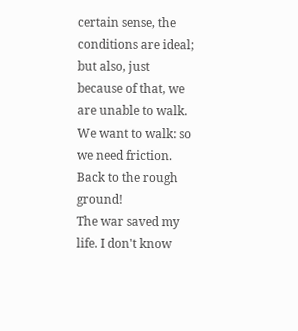certain sense, the conditions are ideal; but also, just because of that, we are unable to walk. We want to walk: so we need friction. Back to the rough ground!
The war saved my life. I don't know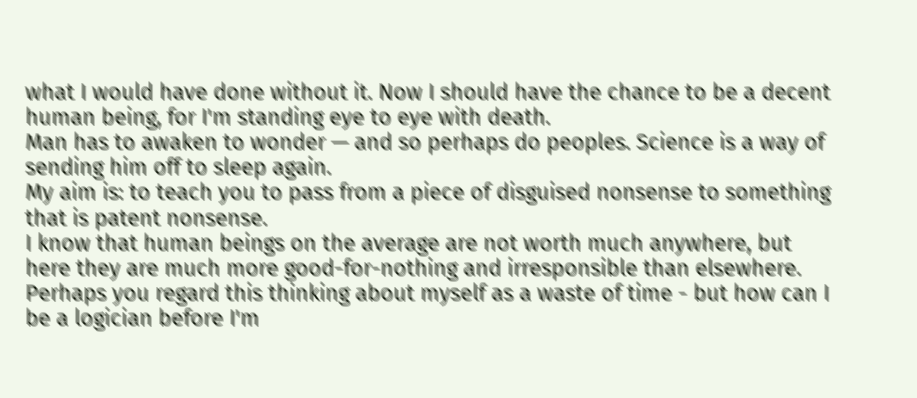what I would have done without it. Now I should have the chance to be a decent human being, for I'm standing eye to eye with death.
Man has to awaken to wonder — and so perhaps do peoples. Science is a way of sending him off to sleep again.
My aim is: to teach you to pass from a piece of disguised nonsense to something that is patent nonsense.
I know that human beings on the average are not worth much anywhere, but here they are much more good-for-nothing and irresponsible than elsewhere.
Perhaps you regard this thinking about myself as a waste of time - but how can I be a logician before I'm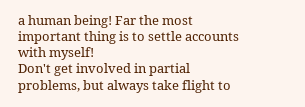a human being! Far the most important thing is to settle accounts with myself!
Don't get involved in partial problems, but always take flight to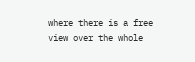where there is a free view over the whole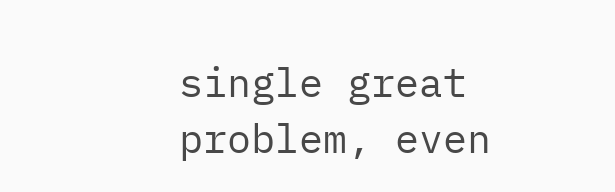single great problem, even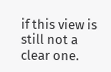if this view is still not a clear one.